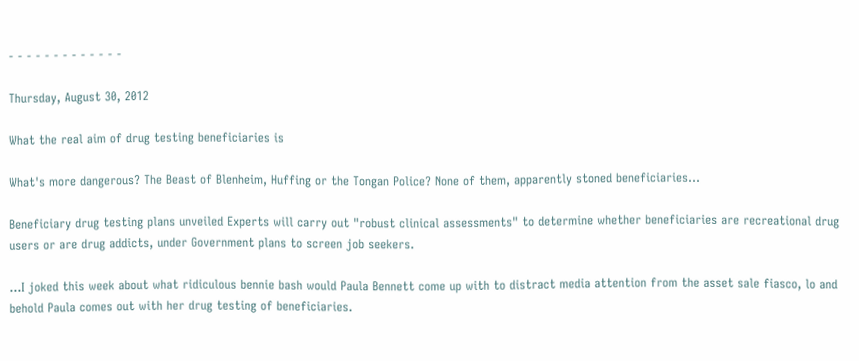- - - - - - - - - - - - -

Thursday, August 30, 2012

What the real aim of drug testing beneficiaries is

What's more dangerous? The Beast of Blenheim, Huffing or the Tongan Police? None of them, apparently stoned beneficiaries...

Beneficiary drug testing plans unveiled Experts will carry out "robust clinical assessments" to determine whether beneficiaries are recreational drug users or are drug addicts, under Government plans to screen job seekers.

...I joked this week about what ridiculous bennie bash would Paula Bennett come up with to distract media attention from the asset sale fiasco, lo and behold Paula comes out with her drug testing of beneficiaries.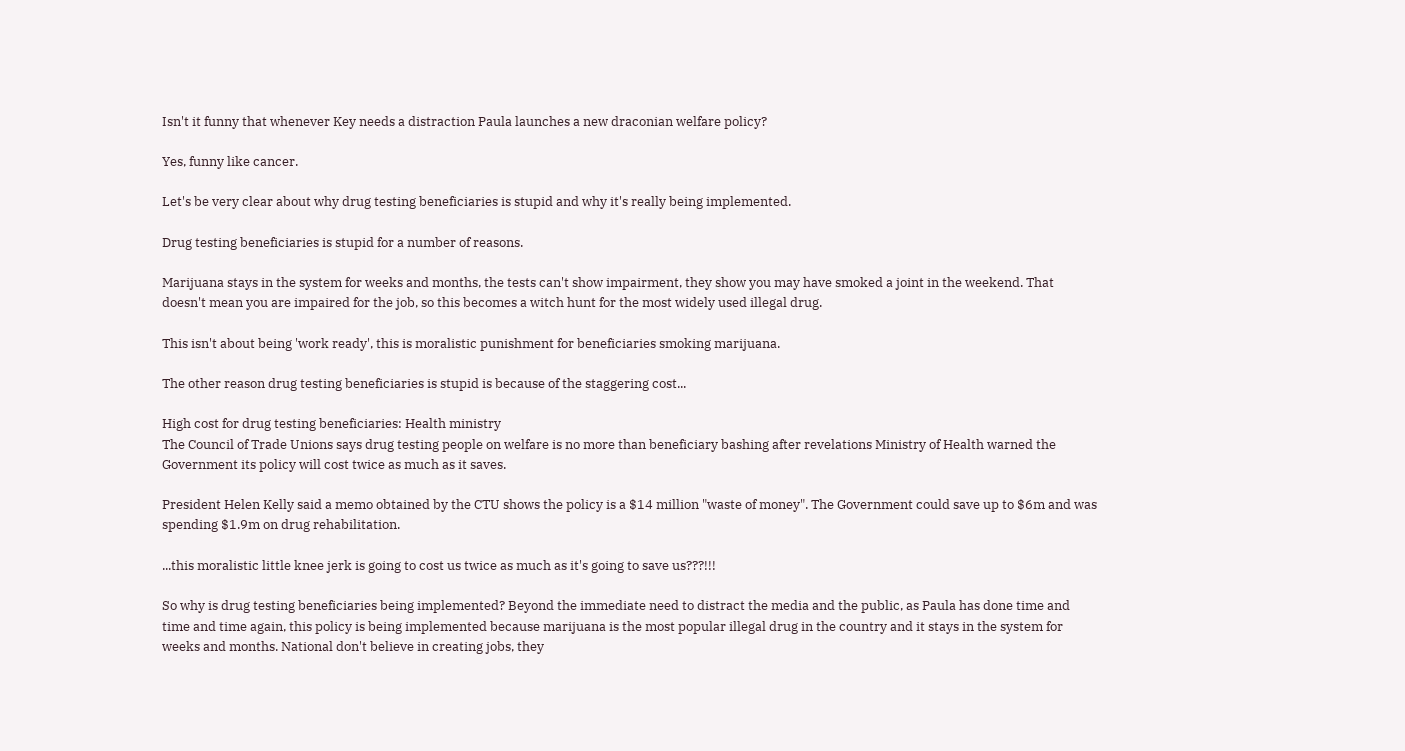Isn't it funny that whenever Key needs a distraction Paula launches a new draconian welfare policy?

Yes, funny like cancer.

Let's be very clear about why drug testing beneficiaries is stupid and why it's really being implemented.

Drug testing beneficiaries is stupid for a number of reasons.

Marijuana stays in the system for weeks and months, the tests can't show impairment, they show you may have smoked a joint in the weekend. That doesn't mean you are impaired for the job, so this becomes a witch hunt for the most widely used illegal drug.

This isn't about being 'work ready', this is moralistic punishment for beneficiaries smoking marijuana.

The other reason drug testing beneficiaries is stupid is because of the staggering cost...

High cost for drug testing beneficiaries: Health ministry
The Council of Trade Unions says drug testing people on welfare is no more than beneficiary bashing after revelations Ministry of Health warned the Government its policy will cost twice as much as it saves.

President Helen Kelly said a memo obtained by the CTU shows the policy is a $14 million "waste of money". The Government could save up to $6m and was spending $1.9m on drug rehabilitation.

...this moralistic little knee jerk is going to cost us twice as much as it's going to save us???!!!

So why is drug testing beneficiaries being implemented? Beyond the immediate need to distract the media and the public, as Paula has done time and time and time again, this policy is being implemented because marijuana is the most popular illegal drug in the country and it stays in the system for weeks and months. National don't believe in creating jobs, they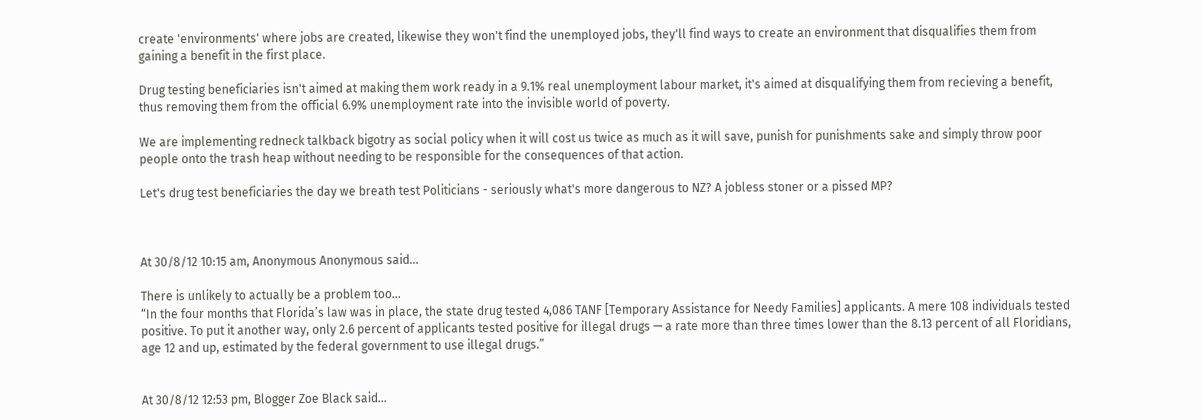create 'environments' where jobs are created, likewise they won't find the unemployed jobs, they'll find ways to create an environment that disqualifies them from gaining a benefit in the first place.

Drug testing beneficiaries isn't aimed at making them work ready in a 9.1% real unemployment labour market, it's aimed at disqualifying them from recieving a benefit, thus removing them from the official 6.9% unemployment rate into the invisible world of poverty.

We are implementing redneck talkback bigotry as social policy when it will cost us twice as much as it will save, punish for punishments sake and simply throw poor people onto the trash heap without needing to be responsible for the consequences of that action.

Let's drug test beneficiaries the day we breath test Politicians - seriously what's more dangerous to NZ? A jobless stoner or a pissed MP?



At 30/8/12 10:15 am, Anonymous Anonymous said...

There is unlikely to actually be a problem too...
“In the four months that Florida’s law was in place, the state drug tested 4,086 TANF [Temporary Assistance for Needy Families] applicants. A mere 108 individuals tested positive. To put it another way, only 2.6 percent of applicants tested positive for illegal drugs — a rate more than three times lower than the 8.13 percent of all Floridians, age 12 and up, estimated by the federal government to use illegal drugs.”


At 30/8/12 12:53 pm, Blogger Zoe Black said...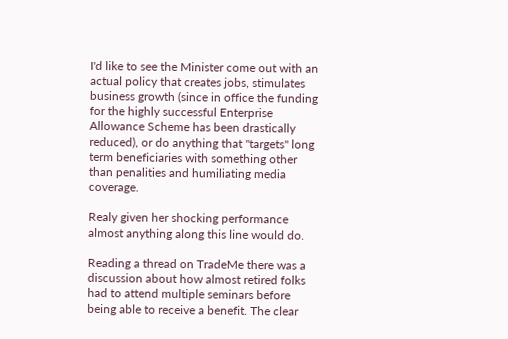I'd like to see the Minister come out with an actual policy that creates jobs, stimulates business growth (since in office the funding for the highly successful Enterprise Allowance Scheme has been drastically reduced), or do anything that "targets" long term beneficiaries with something other than penalities and humiliating media coverage.

Realy given her shocking performance almost anything along this line would do.

Reading a thread on TradeMe there was a discussion about how almost retired folks had to attend multiple seminars before being able to receive a benefit. The clear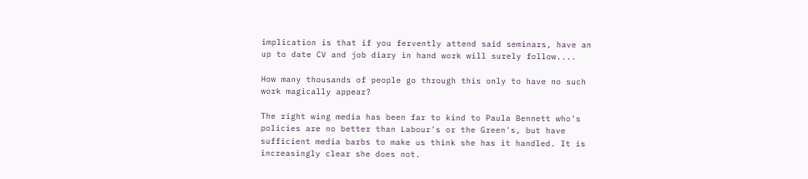implication is that if you fervently attend said seminars, have an up to date CV and job diary in hand work will surely follow....

How many thousands of people go through this only to have no such work magically appear?

The right wing media has been far to kind to Paula Bennett who's policies are no better than Labour's or the Green's, but have sufficient media barbs to make us think she has it handled. It is increasingly clear she does not.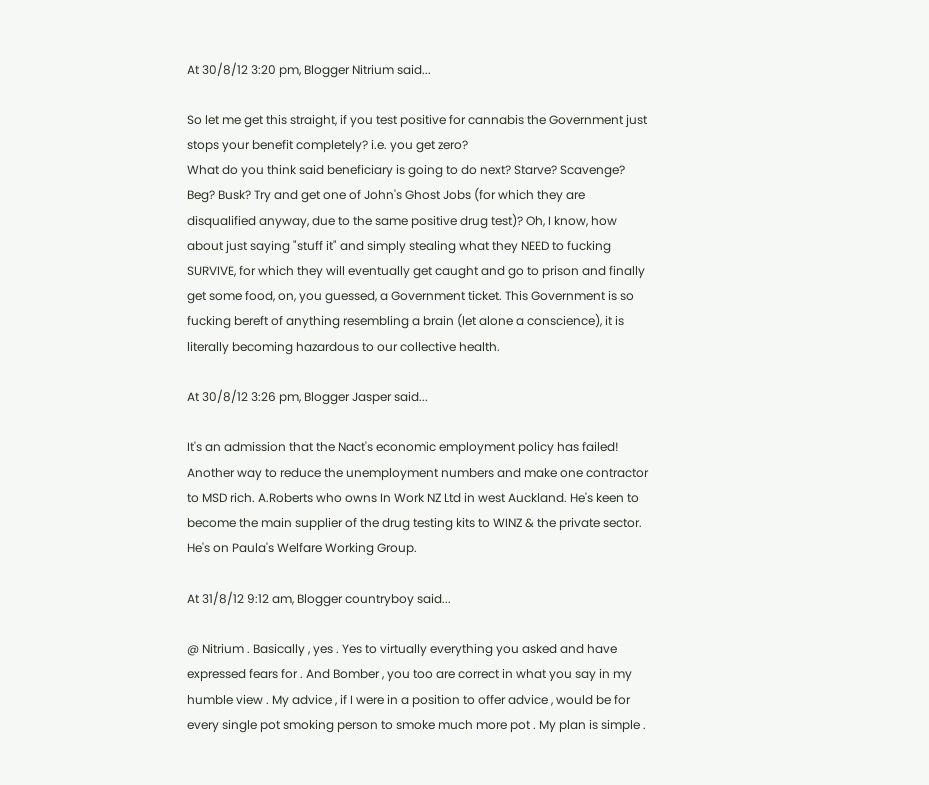At 30/8/12 3:20 pm, Blogger Nitrium said...

So let me get this straight, if you test positive for cannabis the Government just stops your benefit completely? i.e. you get zero?
What do you think said beneficiary is going to do next? Starve? Scavenge? Beg? Busk? Try and get one of John's Ghost Jobs (for which they are disqualified anyway, due to the same positive drug test)? Oh, I know, how about just saying "stuff it" and simply stealing what they NEED to fucking SURVIVE, for which they will eventually get caught and go to prison and finally get some food, on, you guessed, a Government ticket. This Government is so fucking bereft of anything resembling a brain (let alone a conscience), it is literally becoming hazardous to our collective health.

At 30/8/12 3:26 pm, Blogger Jasper said...

It's an admission that the Nact's economic employment policy has failed! Another way to reduce the unemployment numbers and make one contractor to MSD rich. A.Roberts who owns In Work NZ Ltd in west Auckland. He's keen to become the main supplier of the drug testing kits to WINZ & the private sector. He's on Paula's Welfare Working Group.

At 31/8/12 9:12 am, Blogger countryboy said...

@ Nitrium . Basically , yes . Yes to virtually everything you asked and have expressed fears for . And Bomber , you too are correct in what you say in my humble view . My advice , if I were in a position to offer advice , would be for every single pot smoking person to smoke much more pot . My plan is simple .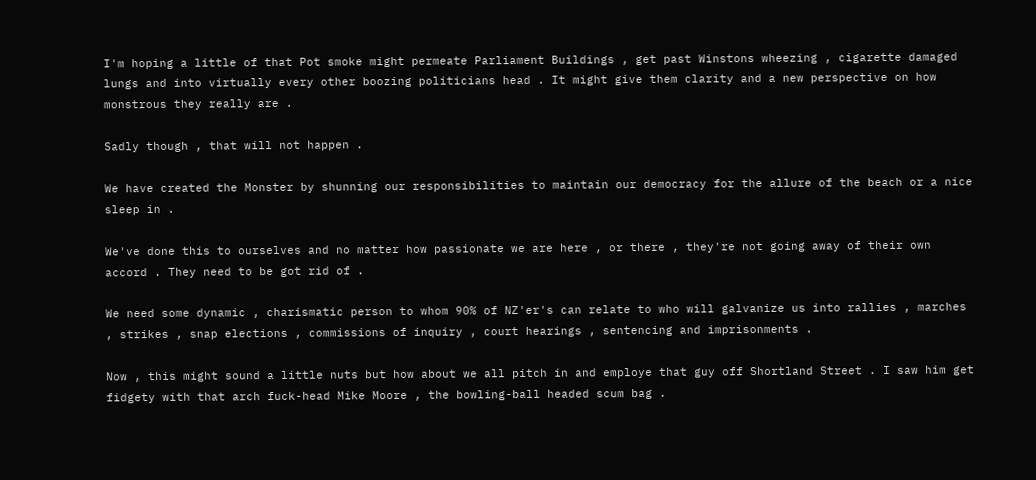I'm hoping a little of that Pot smoke might permeate Parliament Buildings , get past Winstons wheezing , cigarette damaged lungs and into virtually every other boozing politicians head . It might give them clarity and a new perspective on how monstrous they really are .

Sadly though , that will not happen .

We have created the Monster by shunning our responsibilities to maintain our democracy for the allure of the beach or a nice sleep in .

We've done this to ourselves and no matter how passionate we are here , or there , they're not going away of their own accord . They need to be got rid of .

We need some dynamic , charismatic person to whom 90% of NZ'er's can relate to who will galvanize us into rallies , marches , strikes , snap elections , commissions of inquiry , court hearings , sentencing and imprisonments .

Now , this might sound a little nuts but how about we all pitch in and employe that guy off Shortland Street . I saw him get fidgety with that arch fuck-head Mike Moore , the bowling-ball headed scum bag .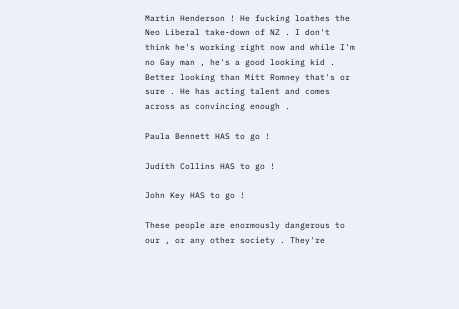Martin Henderson ! He fucking loathes the Neo Liberal take-down of NZ . I don't think he's working right now and while I'm no Gay man , he's a good looking kid . Better looking than Mitt Romney that's or sure . He has acting talent and comes across as convincing enough .

Paula Bennett HAS to go !

Judith Collins HAS to go !

John Key HAS to go !

These people are enormously dangerous to our , or any other society . They're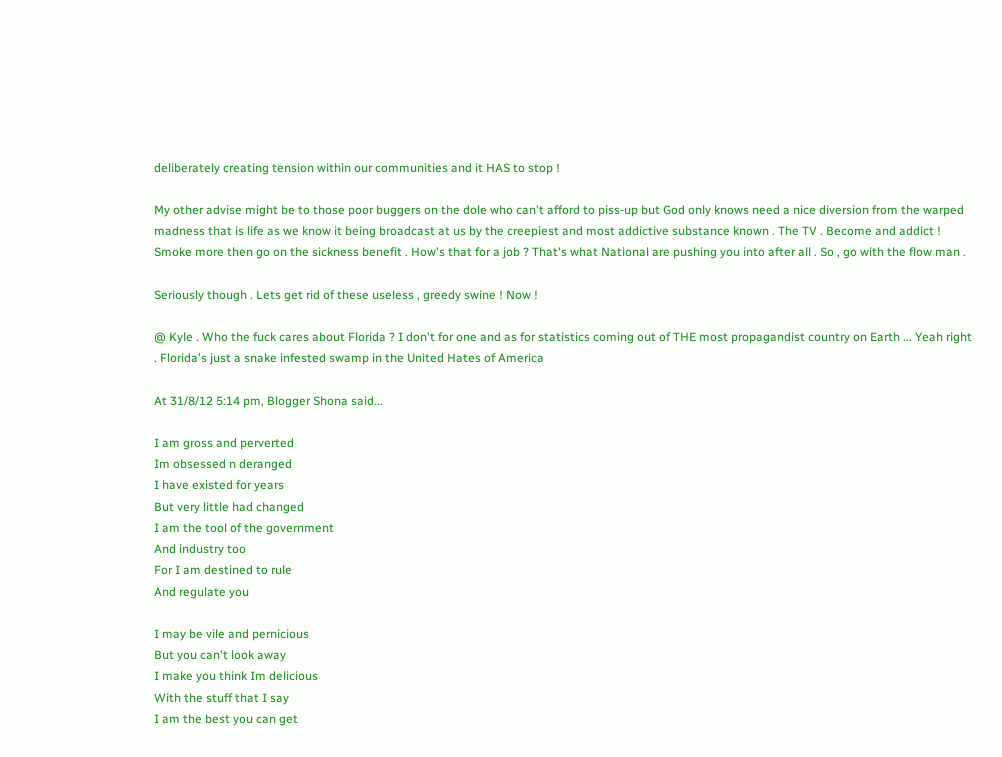deliberately creating tension within our communities and it HAS to stop !

My other advise might be to those poor buggers on the dole who can't afford to piss-up but God only knows need a nice diversion from the warped madness that is life as we know it being broadcast at us by the creepiest and most addictive substance known . The TV . Become and addict ! Smoke more then go on the sickness benefit . How's that for a job ? That's what National are pushing you into after all . So , go with the flow man .

Seriously though . Lets get rid of these useless , greedy swine ! Now !

@ Kyle . Who the fuck cares about Florida ? I don't for one and as for statistics coming out of THE most propagandist country on Earth ... Yeah right . Florida's just a snake infested swamp in the United Hates of America

At 31/8/12 5:14 pm, Blogger Shona said...

I am gross and perverted
Im obsessed n deranged
I have existed for years
But very little had changed
I am the tool of the government
And industry too
For I am destined to rule
And regulate you

I may be vile and pernicious
But you can't look away
I make you think Im delicious
With the stuff that I say
I am the best you can get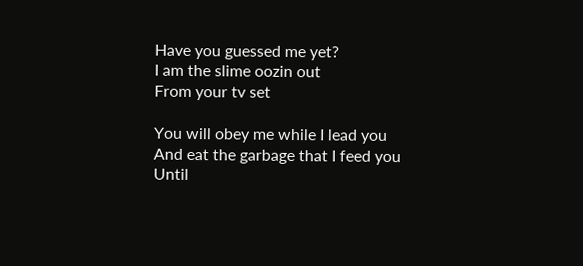Have you guessed me yet?
I am the slime oozin out
From your tv set

You will obey me while I lead you
And eat the garbage that I feed you
Until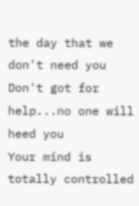the day that we don't need you
Don't got for help...no one will heed you
Your mind is totally controlled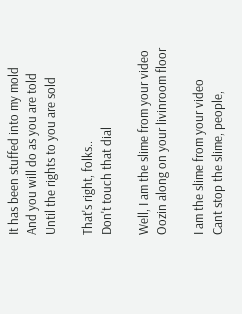It has been stuffed into my mold
And you will do as you are told
Until the rights to you are sold

That's right, folks..
Don't touch that dial

Well, I am the slime from your video
Oozin along on your livinroom floor

I am the slime from your video
Cant stop the slime, people,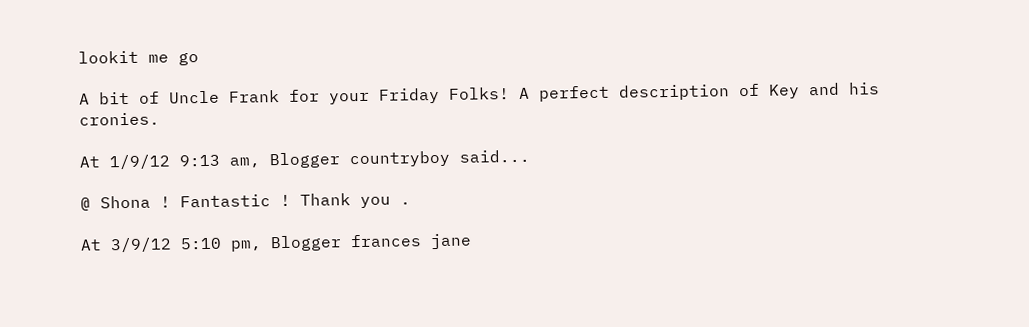lookit me go

A bit of Uncle Frank for your Friday Folks! A perfect description of Key and his cronies.

At 1/9/12 9:13 am, Blogger countryboy said...

@ Shona ! Fantastic ! Thank you .

At 3/9/12 5:10 pm, Blogger frances jane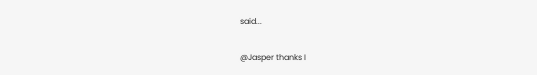said...

@Jasper thanks I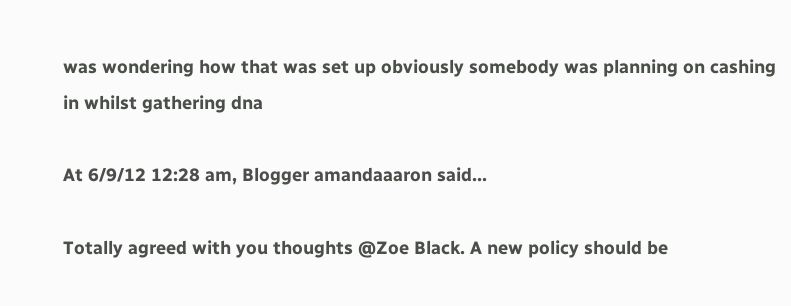was wondering how that was set up obviously somebody was planning on cashing in whilst gathering dna

At 6/9/12 12:28 am, Blogger amandaaaron said...

Totally agreed with you thoughts @Zoe Black. A new policy should be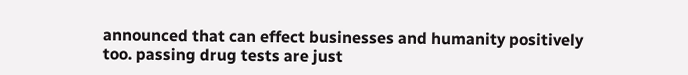announced that can effect businesses and humanity positively too. passing drug tests are just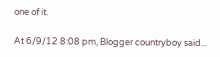one of it.

At 6/9/12 8:08 pm, Blogger countryboy said...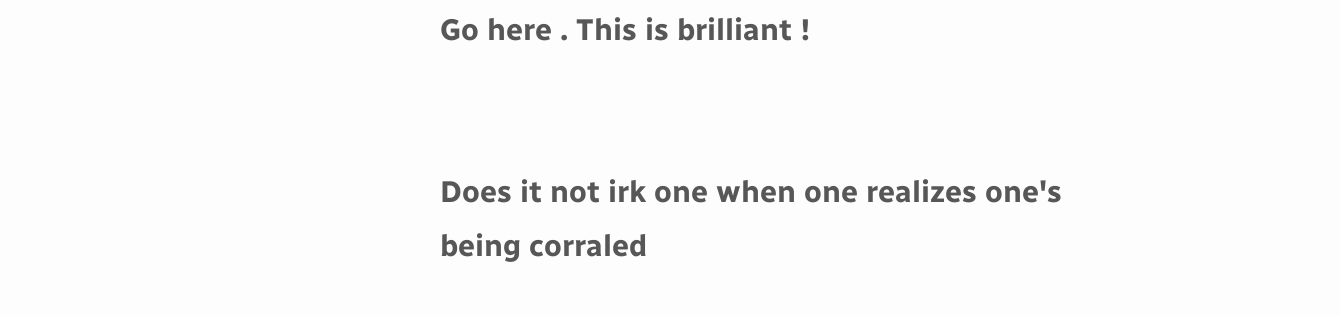Go here . This is brilliant !


Does it not irk one when one realizes one's being corraled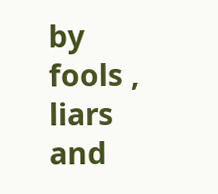by fools , liars and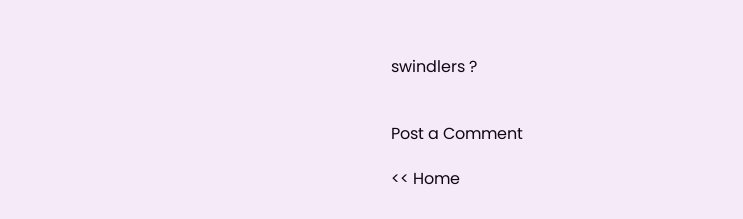swindlers ?


Post a Comment

<< Home